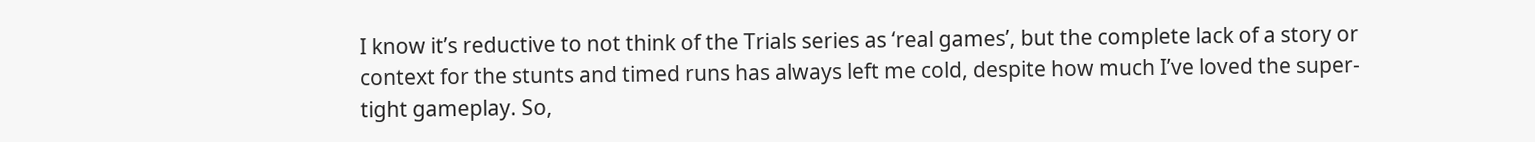I know it’s reductive to not think of the Trials series as ‘real games’, but the complete lack of a story or context for the stunts and timed runs has always left me cold, despite how much I’ve loved the super-tight gameplay. So,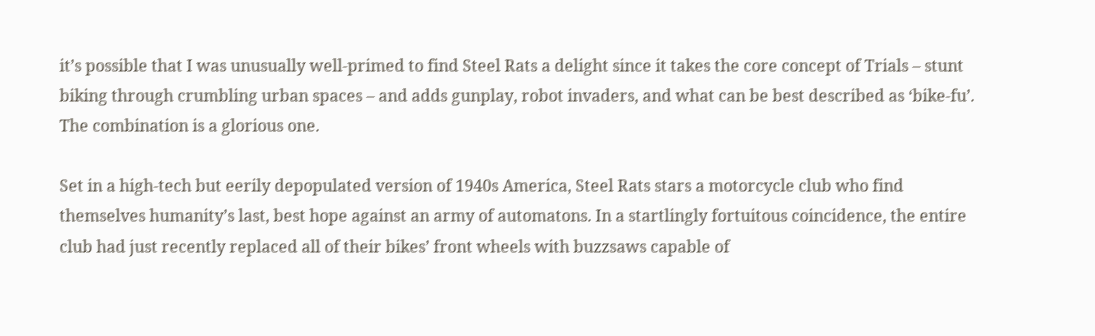it’s possible that I was unusually well-primed to find Steel Rats a delight since it takes the core concept of Trials – stunt biking through crumbling urban spaces – and adds gunplay, robot invaders, and what can be best described as ‘bike-fu’. The combination is a glorious one.

Set in a high-tech but eerily depopulated version of 1940s America, Steel Rats stars a motorcycle club who find themselves humanity’s last, best hope against an army of automatons. In a startlingly fortuitous coincidence, the entire club had just recently replaced all of their bikes’ front wheels with buzzsaws capable of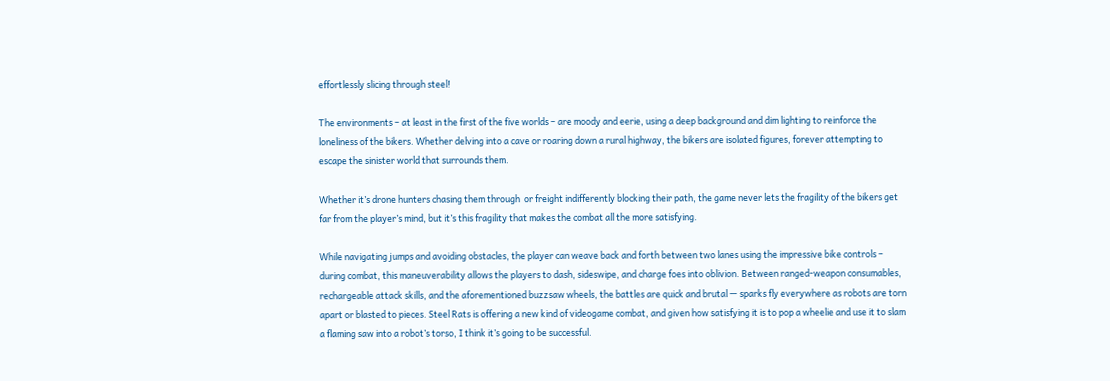effortlessly slicing through steel!

The environments – at least in the first of the five worlds – are moody and eerie, using a deep background and dim lighting to reinforce the loneliness of the bikers. Whether delving into a cave or roaring down a rural highway, the bikers are isolated figures, forever attempting to escape the sinister world that surrounds them.

Whether it’s drone hunters chasing them through  or freight indifferently blocking their path, the game never lets the fragility of the bikers get far from the player’s mind, but it’s this fragility that makes the combat all the more satisfying.

While navigating jumps and avoiding obstacles, the player can weave back and forth between two lanes using the impressive bike controls – during combat, this maneuverability allows the players to dash, sideswipe, and charge foes into oblivion. Between ranged-weapon consumables, rechargeable attack skills, and the aforementioned buzzsaw wheels, the battles are quick and brutal — sparks fly everywhere as robots are torn apart or blasted to pieces. Steel Rats is offering a new kind of videogame combat, and given how satisfying it is to pop a wheelie and use it to slam a flaming saw into a robot’s torso, I think it’s going to be successful.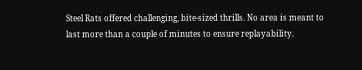Steel Rats offered challenging, bite-sized thrills. No area is meant to last more than a couple of minutes to ensure replayability.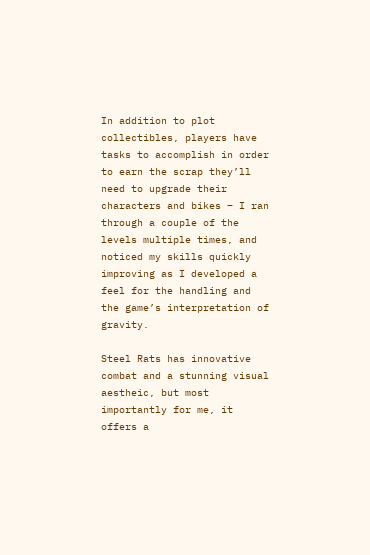In addition to plot collectibles, players have tasks to accomplish in order to earn the scrap they’ll need to upgrade their characters and bikes – I ran through a couple of the levels multiple times, and noticed my skills quickly improving as I developed a feel for the handling and the game’s interpretation of gravity.

Steel Rats has innovative combat and a stunning visual aestheic, but most importantly for me, it offers a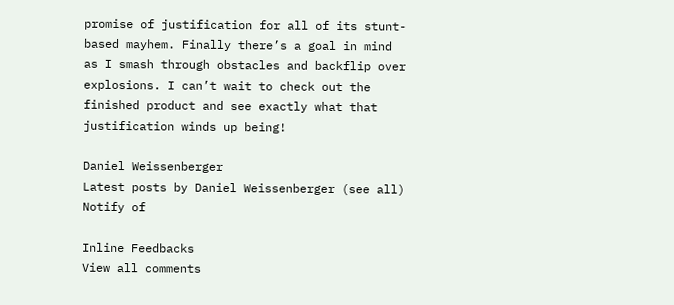promise of justification for all of its stunt-based mayhem. Finally there’s a goal in mind as I smash through obstacles and backflip over explosions. I can’t wait to check out the finished product and see exactly what that justification winds up being!

Daniel Weissenberger
Latest posts by Daniel Weissenberger (see all)
Notify of

Inline Feedbacks
View all comments